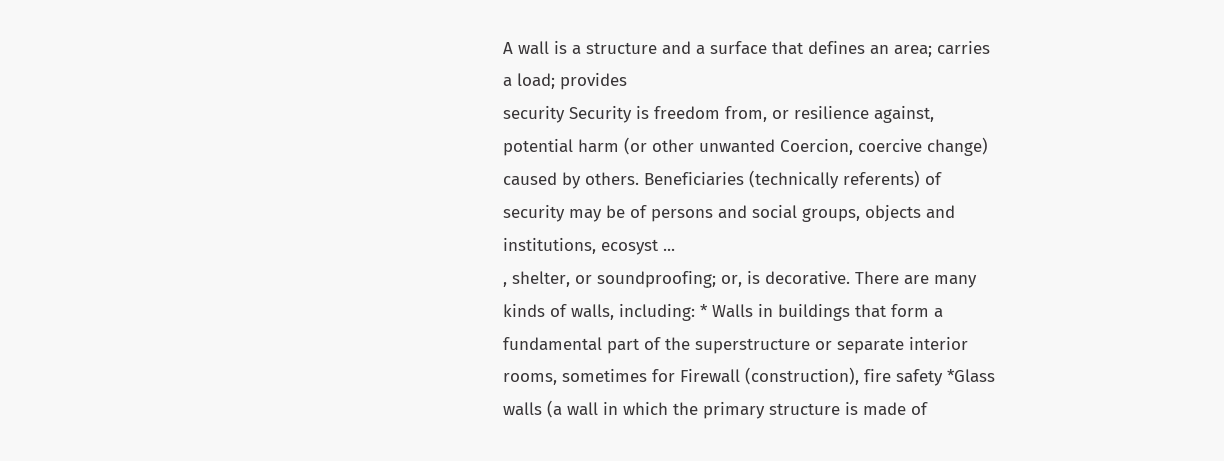A wall is a structure and a surface that defines an area; carries a load; provides
security Security is freedom from, or resilience against, potential harm (or other unwanted Coercion, coercive change) caused by others. Beneficiaries (technically referents) of security may be of persons and social groups, objects and institutions, ecosyst ...
, shelter, or soundproofing; or, is decorative. There are many kinds of walls, including: * Walls in buildings that form a fundamental part of the superstructure or separate interior rooms, sometimes for Firewall (construction), fire safety *Glass walls (a wall in which the primary structure is made of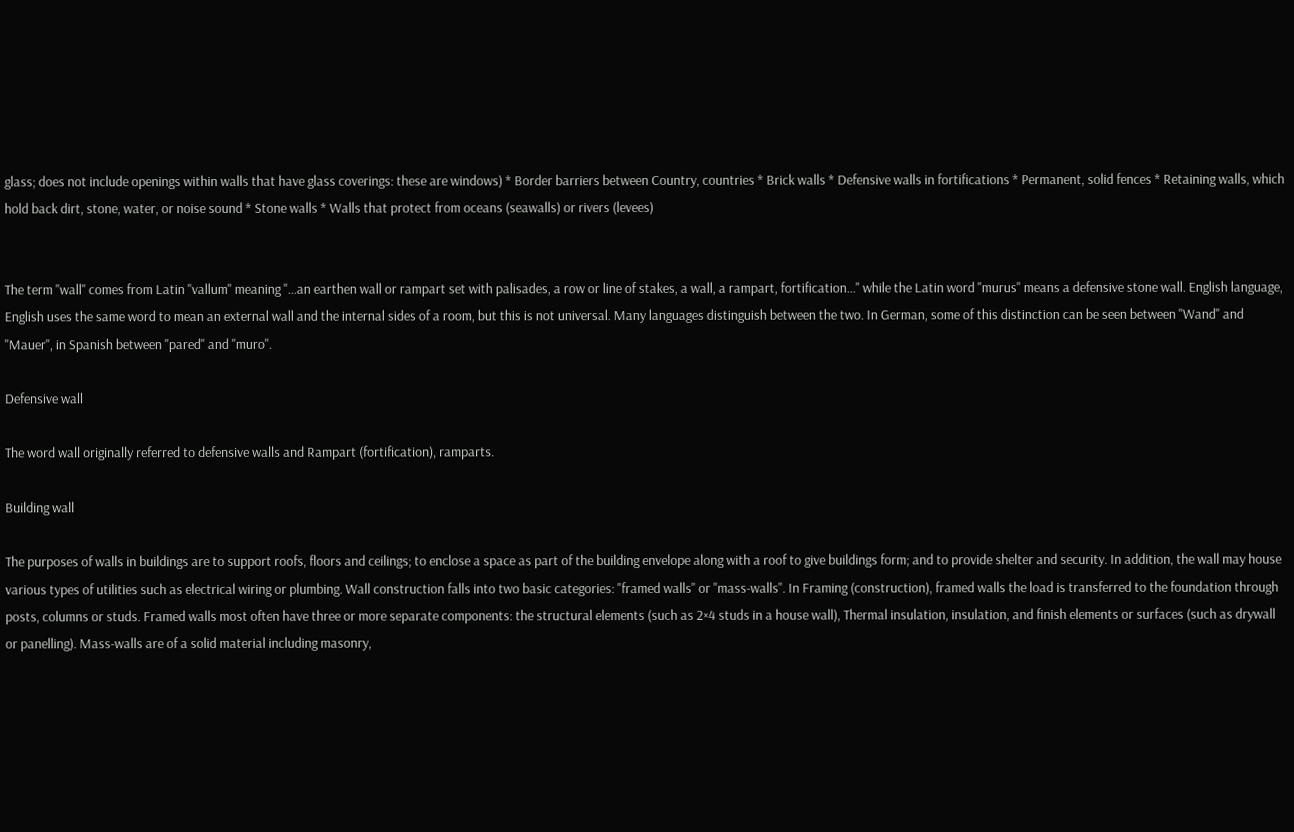glass; does not include openings within walls that have glass coverings: these are windows) * Border barriers between Country, countries * Brick walls * Defensive walls in fortifications * Permanent, solid fences * Retaining walls, which hold back dirt, stone, water, or noise sound * Stone walls * Walls that protect from oceans (seawalls) or rivers (levees)


The term ''wall'' comes from Latin ''vallum'' meaning "...an earthen wall or rampart set with palisades, a row or line of stakes, a wall, a rampart, fortification..." while the Latin word ''murus'' means a defensive stone wall. English language, English uses the same word to mean an external wall and the internal sides of a room, but this is not universal. Many languages distinguish between the two. In German, some of this distinction can be seen between ''Wand'' and ''Mauer'', in Spanish between ''pared'' and ''muro''.

Defensive wall

The word wall originally referred to defensive walls and Rampart (fortification), ramparts.

Building wall

The purposes of walls in buildings are to support roofs, floors and ceilings; to enclose a space as part of the building envelope along with a roof to give buildings form; and to provide shelter and security. In addition, the wall may house various types of utilities such as electrical wiring or plumbing. Wall construction falls into two basic categories: ''framed walls'' or ''mass-walls''. In Framing (construction), framed walls the load is transferred to the foundation through posts, columns or studs. Framed walls most often have three or more separate components: the structural elements (such as 2×4 studs in a house wall), Thermal insulation, insulation, and finish elements or surfaces (such as drywall or panelling). Mass-walls are of a solid material including masonry,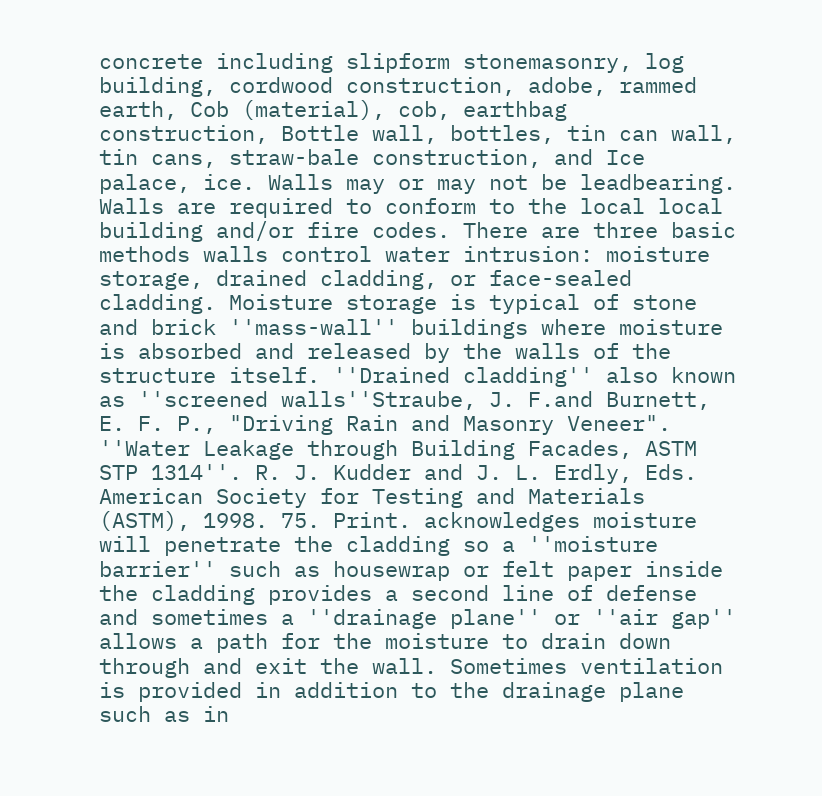concrete including slipform stonemasonry, log building, cordwood construction, adobe, rammed earth, Cob (material), cob, earthbag construction, Bottle wall, bottles, tin can wall, tin cans, straw-bale construction, and Ice palace, ice. Walls may or may not be leadbearing. Walls are required to conform to the local local building and/or fire codes. There are three basic methods walls control water intrusion: moisture storage, drained cladding, or face-sealed cladding. Moisture storage is typical of stone and brick ''mass-wall'' buildings where moisture is absorbed and released by the walls of the structure itself. ''Drained cladding'' also known as ''screened walls''Straube, J. F.and Burnett, E. F. P., "Driving Rain and Masonry Veneer". ''Water Leakage through Building Facades, ASTM STP 1314''. R. J. Kudder and J. L. Erdly, Eds. American Society for Testing and Materials (ASTM), 1998. 75. Print. acknowledges moisture will penetrate the cladding so a ''moisture barrier'' such as housewrap or felt paper inside the cladding provides a second line of defense and sometimes a ''drainage plane'' or ''air gap'' allows a path for the moisture to drain down through and exit the wall. Sometimes ventilation is provided in addition to the drainage plane such as in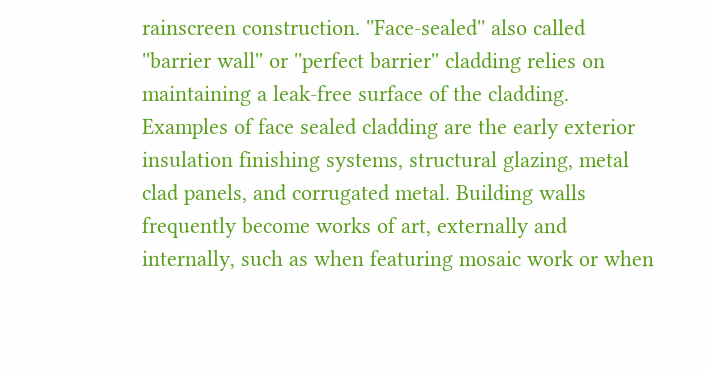rainscreen construction. ''Face-sealed'' also called ''barrier wall'' or ''perfect barrier'' cladding relies on maintaining a leak-free surface of the cladding. Examples of face sealed cladding are the early exterior insulation finishing systems, structural glazing, metal clad panels, and corrugated metal. Building walls frequently become works of art, externally and internally, such as when featuring mosaic work or when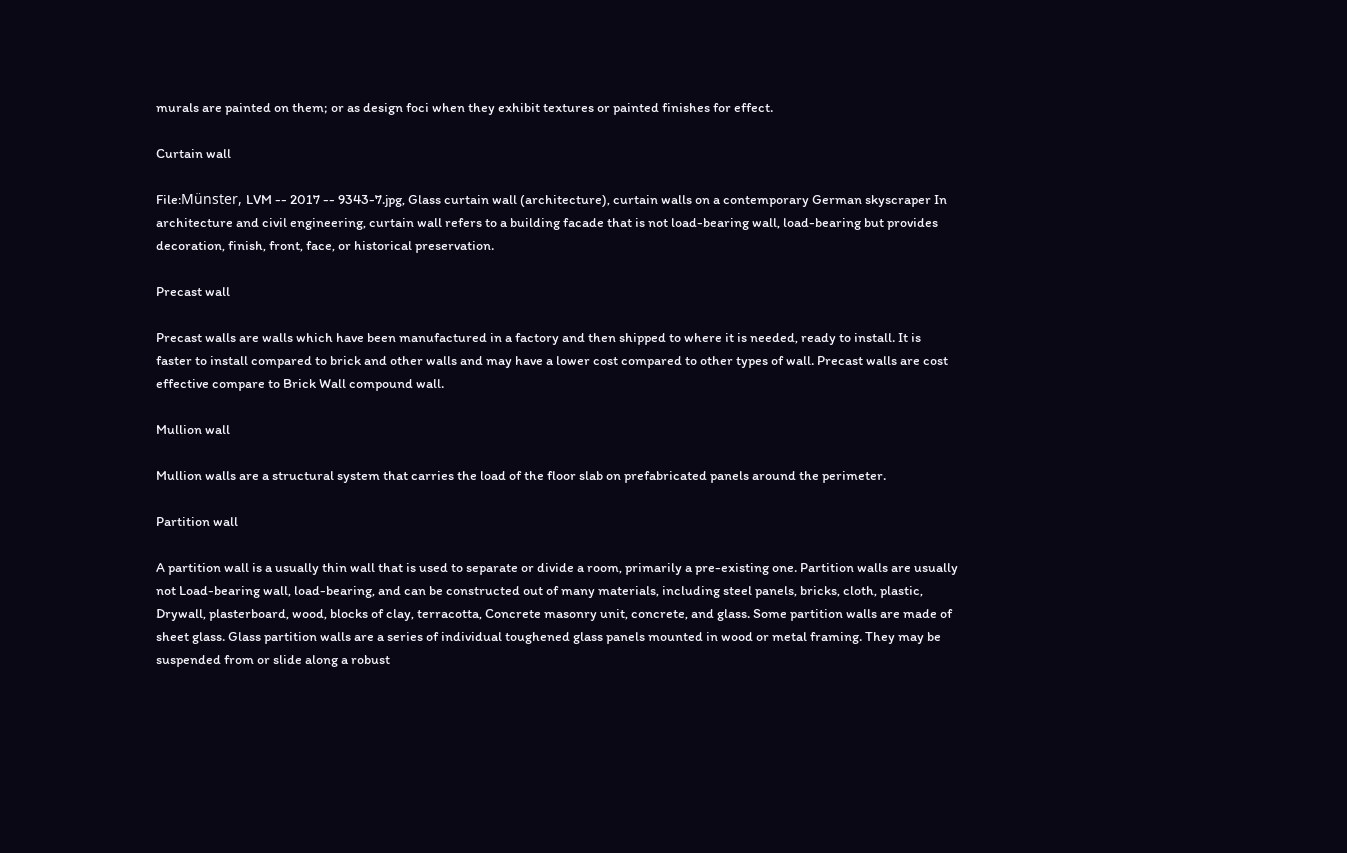murals are painted on them; or as design foci when they exhibit textures or painted finishes for effect.

Curtain wall

File:Münster, LVM -- 2017 -- 9343-7.jpg, Glass curtain wall (architecture), curtain walls on a contemporary German skyscraper In architecture and civil engineering, curtain wall refers to a building facade that is not load-bearing wall, load-bearing but provides decoration, finish, front, face, or historical preservation.

Precast wall

Precast walls are walls which have been manufactured in a factory and then shipped to where it is needed, ready to install. It is faster to install compared to brick and other walls and may have a lower cost compared to other types of wall. Precast walls are cost effective compare to Brick Wall compound wall.

Mullion wall

Mullion walls are a structural system that carries the load of the floor slab on prefabricated panels around the perimeter.

Partition wall

A partition wall is a usually thin wall that is used to separate or divide a room, primarily a pre-existing one. Partition walls are usually not Load-bearing wall, load-bearing, and can be constructed out of many materials, including steel panels, bricks, cloth, plastic, Drywall, plasterboard, wood, blocks of clay, terracotta, Concrete masonry unit, concrete, and glass. Some partition walls are made of sheet glass. Glass partition walls are a series of individual toughened glass panels mounted in wood or metal framing. They may be suspended from or slide along a robust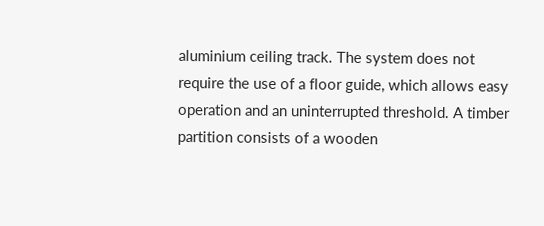aluminium ceiling track. The system does not require the use of a floor guide, which allows easy operation and an uninterrupted threshold. A timber partition consists of a wooden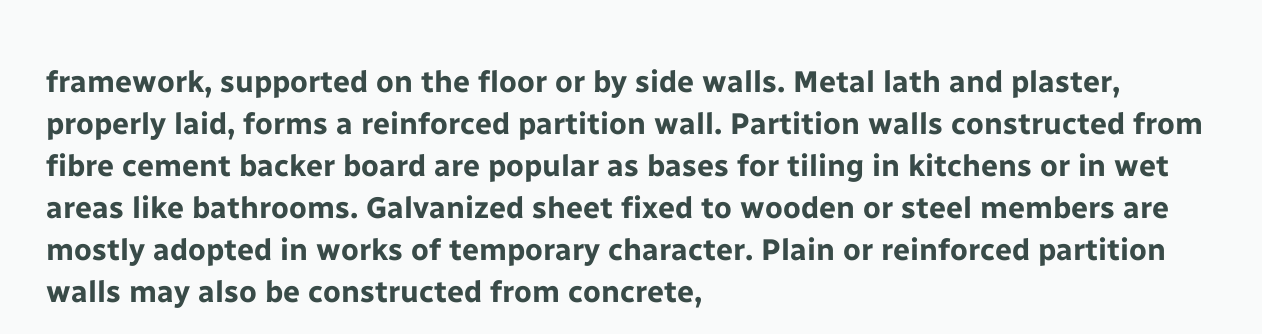framework, supported on the floor or by side walls. Metal lath and plaster, properly laid, forms a reinforced partition wall. Partition walls constructed from fibre cement backer board are popular as bases for tiling in kitchens or in wet areas like bathrooms. Galvanized sheet fixed to wooden or steel members are mostly adopted in works of temporary character. Plain or reinforced partition walls may also be constructed from concrete,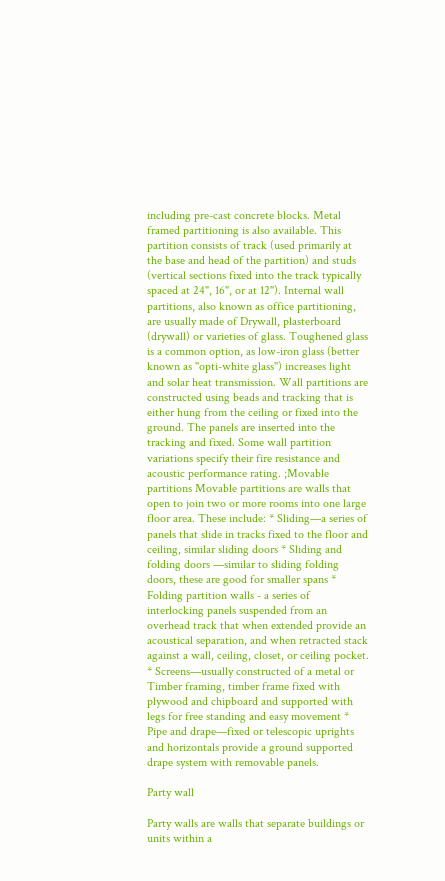including pre-cast concrete blocks. Metal framed partitioning is also available. This partition consists of track (used primarily at the base and head of the partition) and studs (vertical sections fixed into the track typically spaced at 24", 16", or at 12"). Internal wall partitions, also known as office partitioning, are usually made of Drywall, plasterboard (drywall) or varieties of glass. Toughened glass is a common option, as low-iron glass (better known as ''opti-white glass'') increases light and solar heat transmission. Wall partitions are constructed using beads and tracking that is either hung from the ceiling or fixed into the ground. The panels are inserted into the tracking and fixed. Some wall partition variations specify their fire resistance and acoustic performance rating. ;Movable partitions Movable partitions are walls that open to join two or more rooms into one large floor area. These include: * Sliding—a series of panels that slide in tracks fixed to the floor and ceiling, similar sliding doors * Sliding and folding doors —similar to sliding folding doors, these are good for smaller spans * Folding partition walls - a series of interlocking panels suspended from an overhead track that when extended provide an acoustical separation, and when retracted stack against a wall, ceiling, closet, or ceiling pocket. * Screens—usually constructed of a metal or Timber framing, timber frame fixed with plywood and chipboard and supported with legs for free standing and easy movement * Pipe and drape—fixed or telescopic uprights and horizontals provide a ground supported drape system with removable panels.

Party wall

Party walls are walls that separate buildings or units within a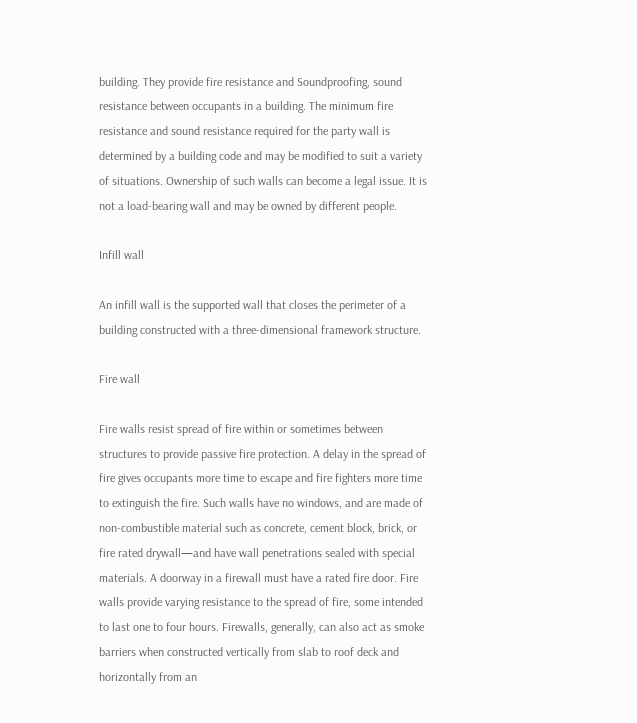building. They provide fire resistance and Soundproofing, sound resistance between occupants in a building. The minimum fire resistance and sound resistance required for the party wall is determined by a building code and may be modified to suit a variety of situations. Ownership of such walls can become a legal issue. It is not a load-bearing wall and may be owned by different people.

Infill wall

An infill wall is the supported wall that closes the perimeter of a building constructed with a three-dimensional framework structure.

Fire wall

Fire walls resist spread of fire within or sometimes between structures to provide passive fire protection. A delay in the spread of fire gives occupants more time to escape and fire fighters more time to extinguish the fire. Such walls have no windows, and are made of non-combustible material such as concrete, cement block, brick, or fire rated drywall—and have wall penetrations sealed with special materials. A doorway in a firewall must have a rated fire door. Fire walls provide varying resistance to the spread of fire, some intended to last one to four hours. Firewalls, generally, can also act as smoke barriers when constructed vertically from slab to roof deck and horizontally from an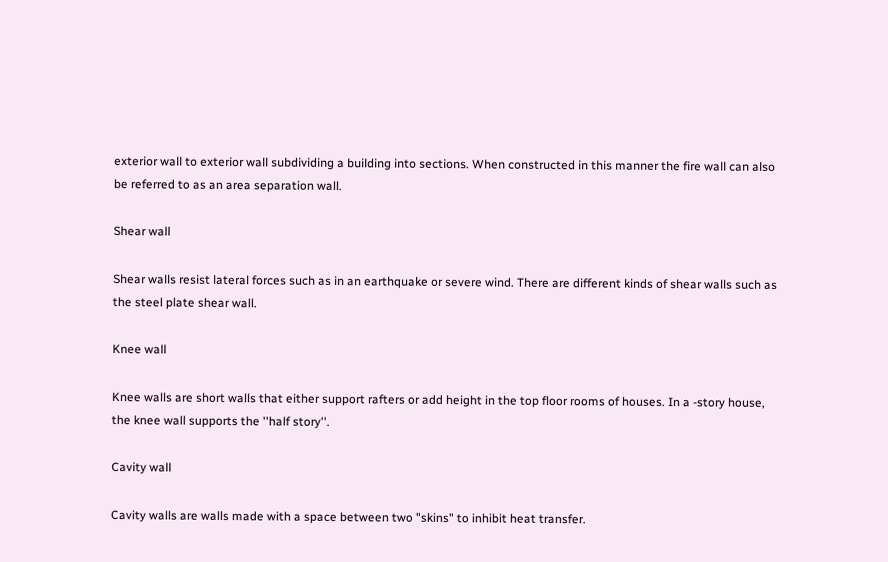exterior wall to exterior wall subdividing a building into sections. When constructed in this manner the fire wall can also be referred to as an area separation wall.

Shear wall

Shear walls resist lateral forces such as in an earthquake or severe wind. There are different kinds of shear walls such as the steel plate shear wall.

Knee wall

Knee walls are short walls that either support rafters or add height in the top floor rooms of houses. In a -story house, the knee wall supports the ''half story''.

Cavity wall

Cavity walls are walls made with a space between two "skins" to inhibit heat transfer.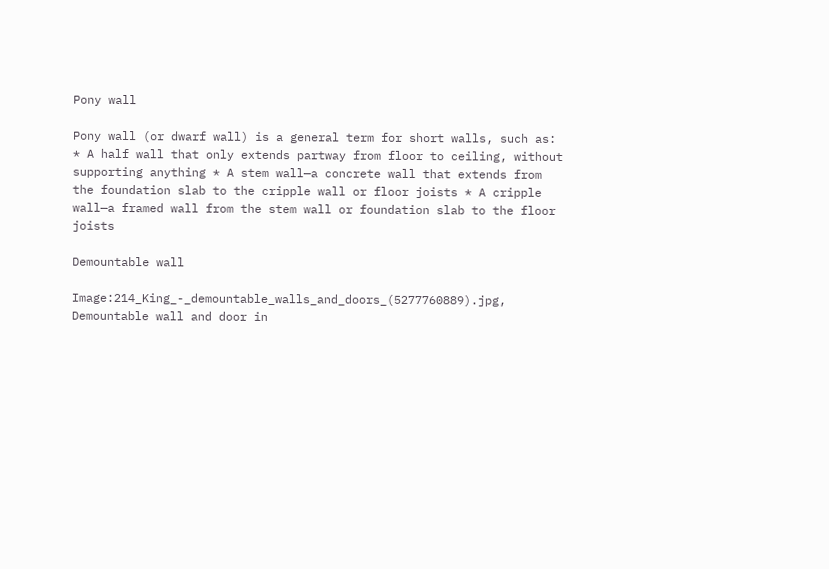Pony wall

Pony wall (or dwarf wall) is a general term for short walls, such as: * A half wall that only extends partway from floor to ceiling, without supporting anything * A stem wall—a concrete wall that extends from the foundation slab to the cripple wall or floor joists * A cripple wall—a framed wall from the stem wall or foundation slab to the floor joists

Demountable wall

Image:214_King_-_demountable_walls_and_doors_(5277760889).jpg, Demountable wall and door in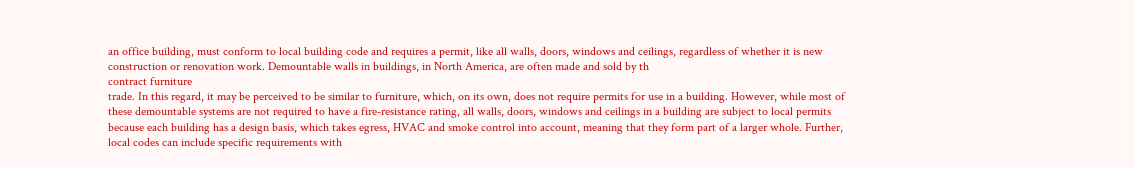an office building, must conform to local building code and requires a permit, like all walls, doors, windows and ceilings, regardless of whether it is new construction or renovation work. Demountable walls in buildings, in North America, are often made and sold by th
contract furniture
trade. In this regard, it may be perceived to be similar to furniture, which, on its own, does not require permits for use in a building. However, while most of these demountable systems are not required to have a fire-resistance rating, all walls, doors, windows and ceilings in a building are subject to local permits because each building has a design basis, which takes egress, HVAC and smoke control into account, meaning that they form part of a larger whole. Further, local codes can include specific requirements with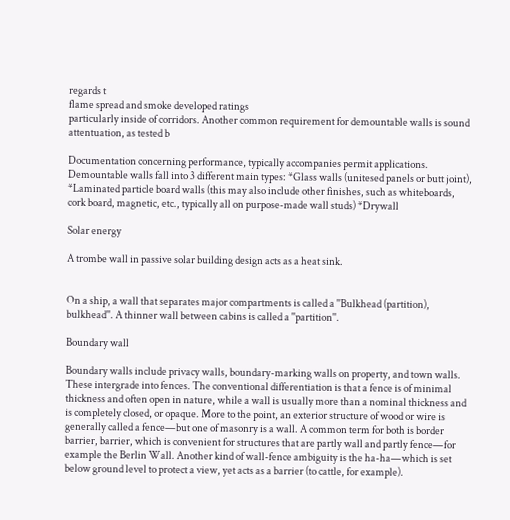regards t
flame spread and smoke developed ratings
particularly inside of corridors. Another common requirement for demountable walls is sound attentuation, as tested b

Documentation concerning performance, typically accompanies permit applications. Demountable walls fall into 3 different main types: *Glass walls (unitesed panels or butt joint), *Laminated particle board walls (this may also include other finishes, such as whiteboards, cork board, magnetic, etc., typically all on purpose-made wall studs) *Drywall

Solar energy

A trombe wall in passive solar building design acts as a heat sink.


On a ship, a wall that separates major compartments is called a ''Bulkhead (partition), bulkhead''. A thinner wall between cabins is called a ''partition''.

Boundary wall

Boundary walls include privacy walls, boundary-marking walls on property, and town walls. These intergrade into fences. The conventional differentiation is that a fence is of minimal thickness and often open in nature, while a wall is usually more than a nominal thickness and is completely closed, or opaque. More to the point, an exterior structure of wood or wire is generally called a fence—but one of masonry is a wall. A common term for both is border barrier, barrier, which is convenient for structures that are partly wall and partly fence—for example the Berlin Wall. Another kind of wall-fence ambiguity is the ha-ha—which is set below ground level to protect a view, yet acts as a barrier (to cattle, for example).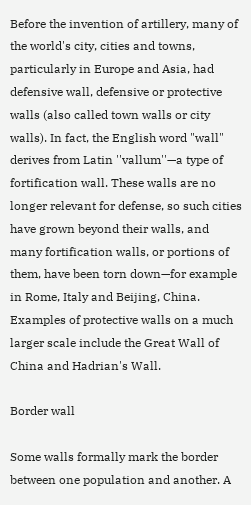Before the invention of artillery, many of the world's city, cities and towns, particularly in Europe and Asia, had defensive wall, defensive or protective walls (also called town walls or city walls). In fact, the English word "wall" derives from Latin ''vallum''—a type of fortification wall. These walls are no longer relevant for defense, so such cities have grown beyond their walls, and many fortification walls, or portions of them, have been torn down—for example in Rome, Italy and Beijing, China. Examples of protective walls on a much larger scale include the Great Wall of China and Hadrian's Wall.

Border wall

Some walls formally mark the border between one population and another. A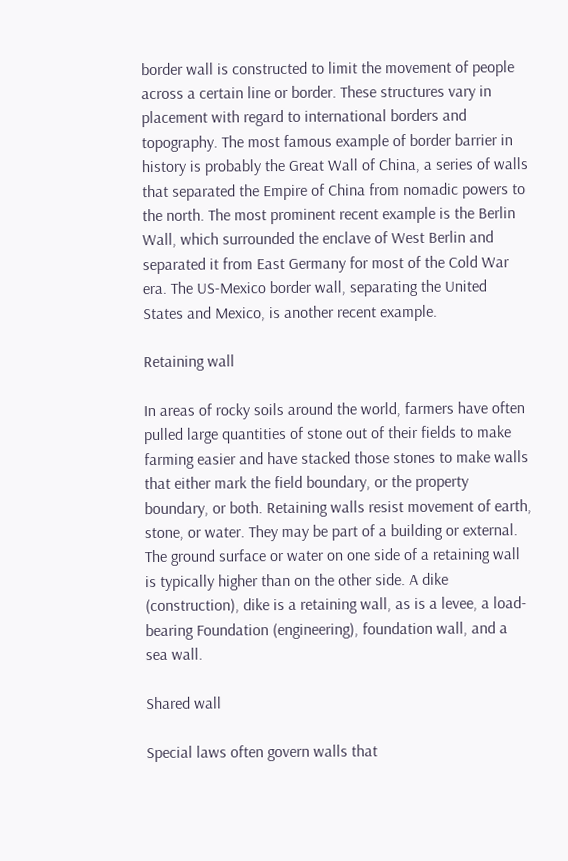border wall is constructed to limit the movement of people across a certain line or border. These structures vary in placement with regard to international borders and topography. The most famous example of border barrier in history is probably the Great Wall of China, a series of walls that separated the Empire of China from nomadic powers to the north. The most prominent recent example is the Berlin Wall, which surrounded the enclave of West Berlin and separated it from East Germany for most of the Cold War era. The US-Mexico border wall, separating the United States and Mexico, is another recent example.

Retaining wall

In areas of rocky soils around the world, farmers have often pulled large quantities of stone out of their fields to make farming easier and have stacked those stones to make walls that either mark the field boundary, or the property boundary, or both. Retaining walls resist movement of earth, stone, or water. They may be part of a building or external. The ground surface or water on one side of a retaining wall is typically higher than on the other side. A dike (construction), dike is a retaining wall, as is a levee, a load-bearing Foundation (engineering), foundation wall, and a sea wall.

Shared wall

Special laws often govern walls that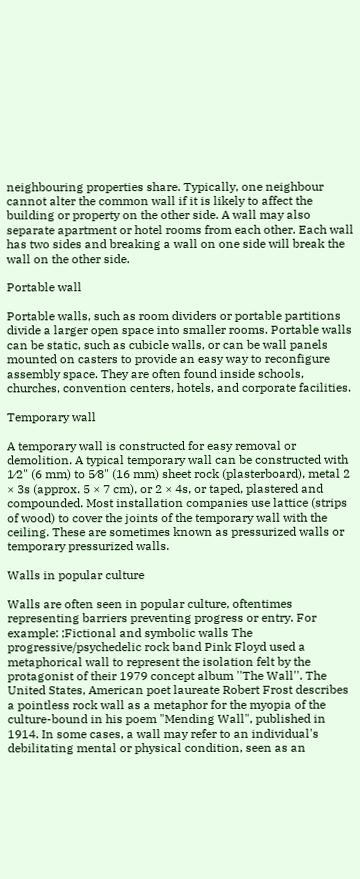neighbouring properties share. Typically, one neighbour cannot alter the common wall if it is likely to affect the building or property on the other side. A wall may also separate apartment or hotel rooms from each other. Each wall has two sides and breaking a wall on one side will break the wall on the other side.

Portable wall

Portable walls, such as room dividers or portable partitions divide a larger open space into smaller rooms. Portable walls can be static, such as cubicle walls, or can be wall panels mounted on casters to provide an easy way to reconfigure assembly space. They are often found inside schools, churches, convention centers, hotels, and corporate facilities.

Temporary wall

A temporary wall is constructed for easy removal or demolition. A typical temporary wall can be constructed with 1⁄2" (6 mm) to 5⁄8" (16 mm) sheet rock (plasterboard), metal 2 × 3s (approx. 5 × 7 cm), or 2 × 4s, or taped, plastered and compounded. Most installation companies use lattice (strips of wood) to cover the joints of the temporary wall with the ceiling. These are sometimes known as pressurized walls or temporary pressurized walls.

Walls in popular culture

Walls are often seen in popular culture, oftentimes representing barriers preventing progress or entry. For example: ;Fictional and symbolic walls The progressive/psychedelic rock band Pink Floyd used a metaphorical wall to represent the isolation felt by the protagonist of their 1979 concept album ''The Wall''. The United States, American poet laureate Robert Frost describes a pointless rock wall as a metaphor for the myopia of the culture-bound in his poem "Mending Wall", published in 1914. In some cases, a wall may refer to an individual's debilitating mental or physical condition, seen as an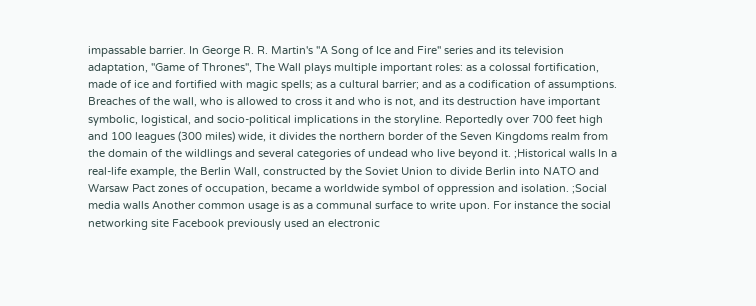impassable barrier. In George R. R. Martin's ''A Song of Ice and Fire'' series and its television adaptation, ''Game of Thrones'', The Wall plays multiple important roles: as a colossal fortification, made of ice and fortified with magic spells; as a cultural barrier; and as a codification of assumptions. Breaches of the wall, who is allowed to cross it and who is not, and its destruction have important symbolic, logistical, and socio-political implications in the storyline. Reportedly over 700 feet high and 100 leagues (300 miles) wide, it divides the northern border of the Seven Kingdoms realm from the domain of the wildlings and several categories of undead who live beyond it. ;Historical walls In a real-life example, the Berlin Wall, constructed by the Soviet Union to divide Berlin into NATO and Warsaw Pact zones of occupation, became a worldwide symbol of oppression and isolation. ;Social media walls Another common usage is as a communal surface to write upon. For instance the social networking site Facebook previously used an electronic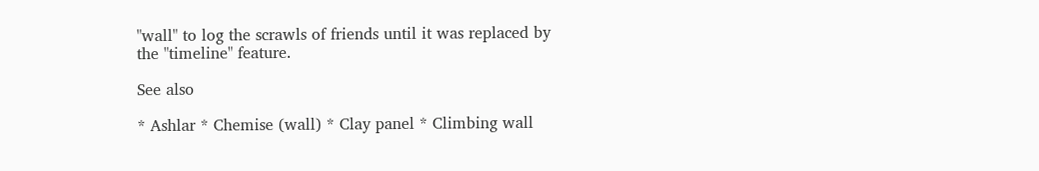"wall" to log the scrawls of friends until it was replaced by the "timeline" feature.

See also

* Ashlar * Chemise (wall) * Clay panel * Climbing wall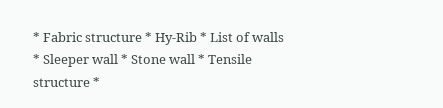* Fabric structure * Hy-Rib * List of walls * Sleeper wall * Stone wall * Tensile structure *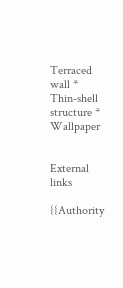Terraced wall * Thin-shell structure * Wallpaper


External links

{{Authority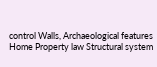control Walls, Archaeological features Home Property law Structural system